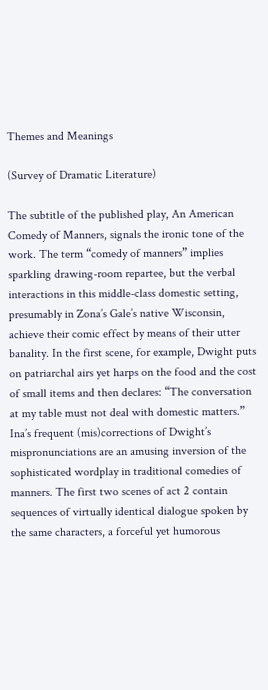Themes and Meanings

(Survey of Dramatic Literature)

The subtitle of the published play, An American Comedy of Manners, signals the ironic tone of the work. The term “comedy of manners” implies sparkling drawing-room repartee, but the verbal interactions in this middle-class domestic setting, presumably in Zona’s Gale’s native Wisconsin, achieve their comic effect by means of their utter banality. In the first scene, for example, Dwight puts on patriarchal airs yet harps on the food and the cost of small items and then declares: “The conversation at my table must not deal with domestic matters.” Ina’s frequent (mis)corrections of Dwight’s mispronunciations are an amusing inversion of the sophisticated wordplay in traditional comedies of manners. The first two scenes of act 2 contain sequences of virtually identical dialogue spoken by the same characters, a forceful yet humorous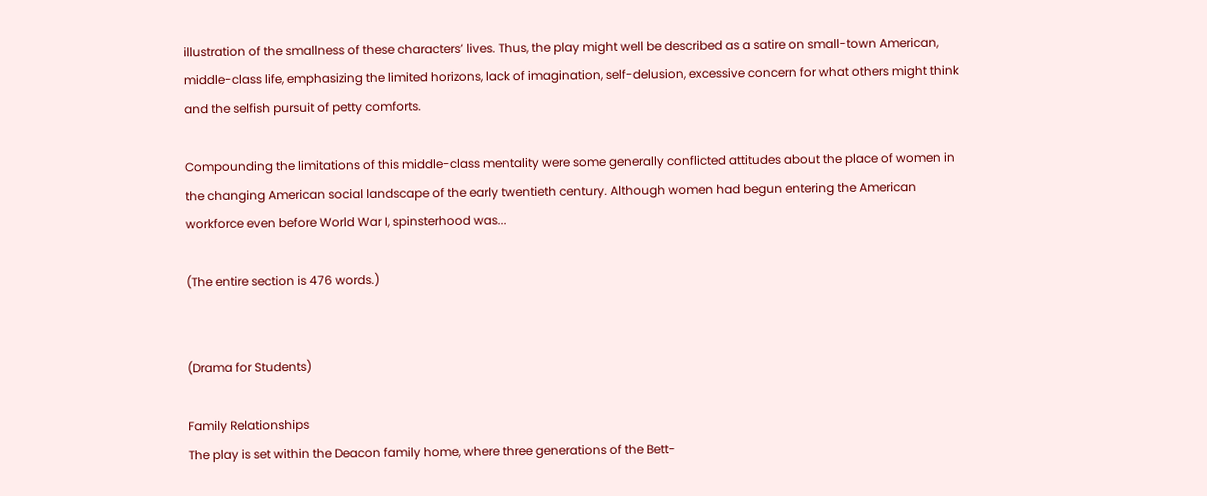illustration of the smallness of these characters’ lives. Thus, the play might well be described as a satire on small-town American, middle-class life, emphasizing the limited horizons, lack of imagination, self-delusion, excessive concern for what others might think and the selfish pursuit of petty comforts.

Compounding the limitations of this middle-class mentality were some generally conflicted attitudes about the place of women in the changing American social landscape of the early twentieth century. Although women had begun entering the American workforce even before World War I, spinsterhood was...

(The entire section is 476 words.)


(Drama for Students)

Family Relationships
The play is set within the Deacon family home, where three generations of the Bett-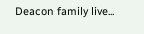Deacon family live...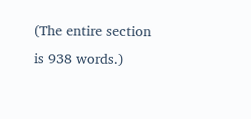(The entire section is 938 words.)